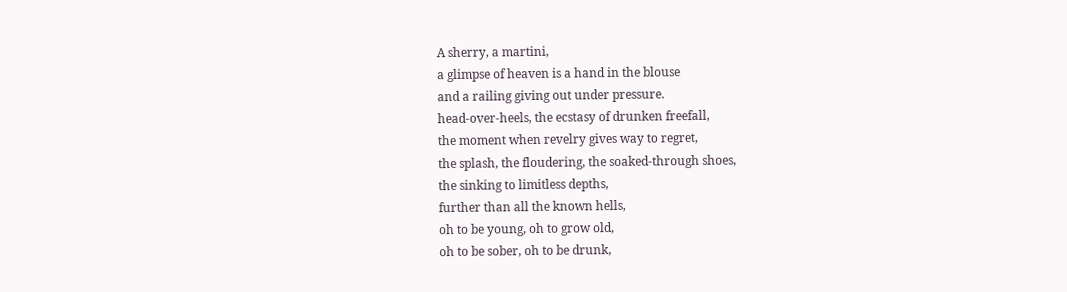A sherry, a martini,
a glimpse of heaven is a hand in the blouse
and a railing giving out under pressure.
head-over-heels, the ecstasy of drunken freefall,
the moment when revelry gives way to regret,
the splash, the floudering, the soaked-through shoes,
the sinking to limitless depths,
further than all the known hells,
oh to be young, oh to grow old,
oh to be sober, oh to be drunk,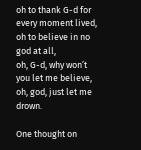oh to thank G-d for every moment lived,
oh to believe in no god at all,
oh, G-d, why won’t you let me believe,
oh, god, just let me drown.

One thought on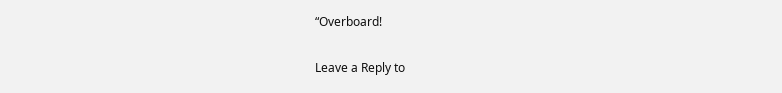“Overboard!

Leave a Reply to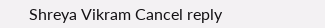Shreya Vikram Cancel reply